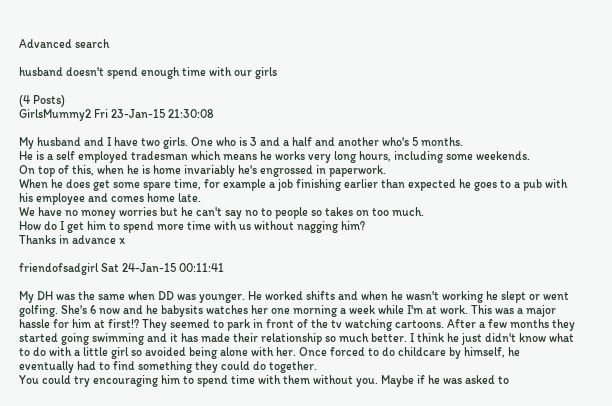Advanced search

husband doesn't spend enough time with our girls

(4 Posts)
GirlsMummy2 Fri 23-Jan-15 21:30:08

My husband and I have two girls. One who is 3 and a half and another who's 5 months.
He is a self employed tradesman which means he works very long hours, including some weekends.
On top of this, when he is home invariably he's engrossed in paperwork.
When he does get some spare time, for example a job finishing earlier than expected he goes to a pub with his employee and comes home late.
We have no money worries but he can't say no to people so takes on too much.
How do I get him to spend more time with us without nagging him?
Thanks in advance x

friendofsadgirl Sat 24-Jan-15 00:11:41

My DH was the same when DD was younger. He worked shifts and when he wasn't working he slept or went golfing. She's 6 now and he babysits watches her one morning a week while I'm at work. This was a major hassle for him at first!? They seemed to park in front of the tv watching cartoons. After a few months they started going swimming and it has made their relationship so much better. I think he just didn't know what to do with a little girl so avoided being alone with her. Once forced to do childcare by himself, he eventually had to find something they could do together.
You could try encouraging him to spend time with them without you. Maybe if he was asked to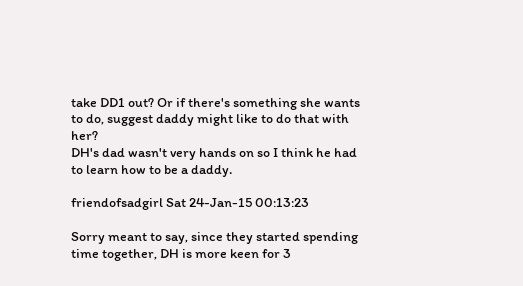take DD1 out? Or if there's something she wants to do, suggest daddy might like to do that with her?
DH's dad wasn't very hands on so I think he had to learn how to be a daddy.

friendofsadgirl Sat 24-Jan-15 00:13:23

Sorry meant to say, since they started spending time together, DH is more keen for 3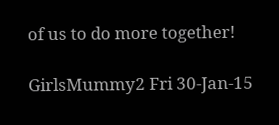of us to do more together!

GirlsMummy2 Fri 30-Jan-15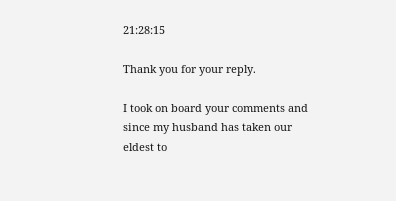21:28:15

Thank you for your reply.

I took on board your comments and since my husband has taken our eldest to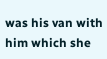was his van with him which she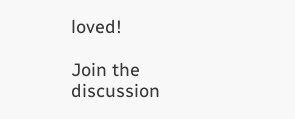loved!

Join the discussion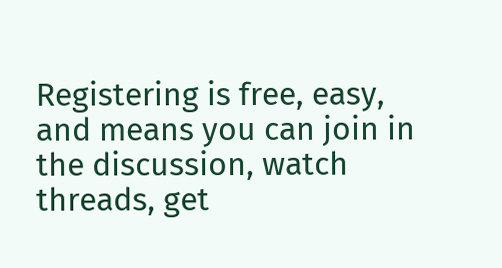Registering is free, easy, and means you can join in the discussion, watch threads, get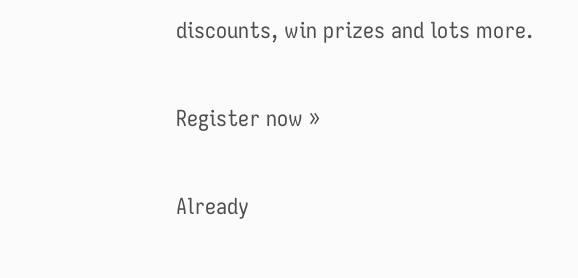discounts, win prizes and lots more.

Register now »

Already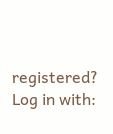registered? Log in with: